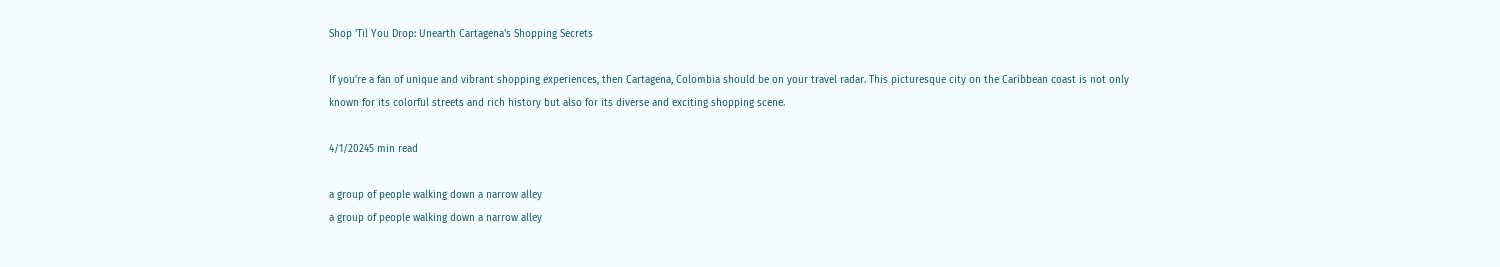Shop 'Til You Drop: Unearth Cartagena's Shopping Secrets

If you're a fan of unique and vibrant shopping experiences, then Cartagena, Colombia should be on your travel radar. This picturesque city on the Caribbean coast is not only known for its colorful streets and rich history but also for its diverse and exciting shopping scene.

4/1/20245 min read

a group of people walking down a narrow alley
a group of people walking down a narrow alley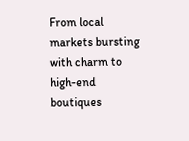From local markets bursting with charm to high-end boutiques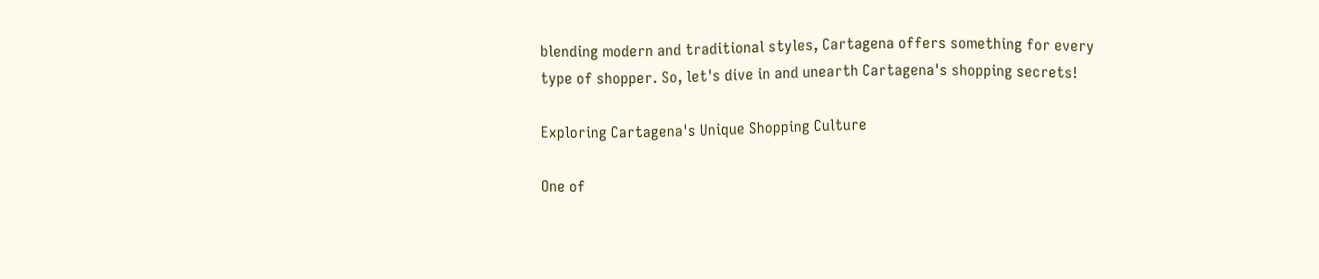blending modern and traditional styles, Cartagena offers something for every type of shopper. So, let's dive in and unearth Cartagena's shopping secrets!

Exploring Cartagena's Unique Shopping Culture

One of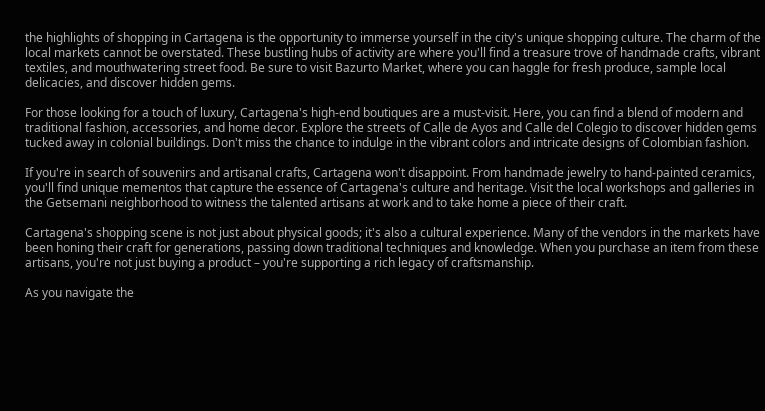the highlights of shopping in Cartagena is the opportunity to immerse yourself in the city's unique shopping culture. The charm of the local markets cannot be overstated. These bustling hubs of activity are where you'll find a treasure trove of handmade crafts, vibrant textiles, and mouthwatering street food. Be sure to visit Bazurto Market, where you can haggle for fresh produce, sample local delicacies, and discover hidden gems.

For those looking for a touch of luxury, Cartagena's high-end boutiques are a must-visit. Here, you can find a blend of modern and traditional fashion, accessories, and home decor. Explore the streets of Calle de Ayos and Calle del Colegio to discover hidden gems tucked away in colonial buildings. Don't miss the chance to indulge in the vibrant colors and intricate designs of Colombian fashion.

If you're in search of souvenirs and artisanal crafts, Cartagena won't disappoint. From handmade jewelry to hand-painted ceramics, you'll find unique mementos that capture the essence of Cartagena's culture and heritage. Visit the local workshops and galleries in the Getsemani neighborhood to witness the talented artisans at work and to take home a piece of their craft.

Cartagena's shopping scene is not just about physical goods; it's also a cultural experience. Many of the vendors in the markets have been honing their craft for generations, passing down traditional techniques and knowledge. When you purchase an item from these artisans, you're not just buying a product – you're supporting a rich legacy of craftsmanship.

As you navigate the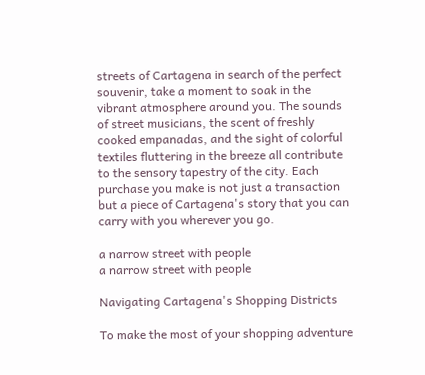streets of Cartagena in search of the perfect souvenir, take a moment to soak in the vibrant atmosphere around you. The sounds of street musicians, the scent of freshly cooked empanadas, and the sight of colorful textiles fluttering in the breeze all contribute to the sensory tapestry of the city. Each purchase you make is not just a transaction but a piece of Cartagena's story that you can carry with you wherever you go.

a narrow street with people
a narrow street with people

Navigating Cartagena's Shopping Districts

To make the most of your shopping adventure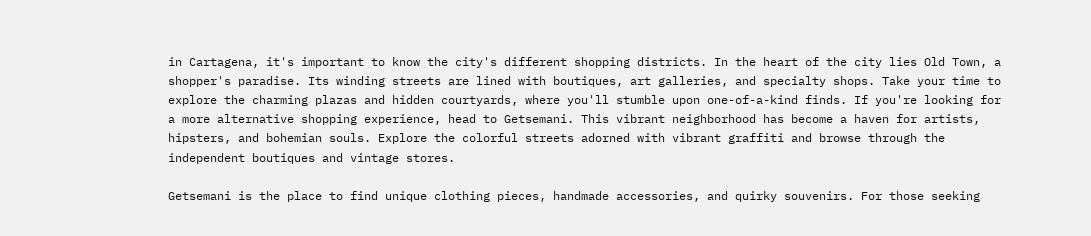in Cartagena, it's important to know the city's different shopping districts. In the heart of the city lies Old Town, a shopper's paradise. Its winding streets are lined with boutiques, art galleries, and specialty shops. Take your time to explore the charming plazas and hidden courtyards, where you'll stumble upon one-of-a-kind finds. If you're looking for a more alternative shopping experience, head to Getsemani. This vibrant neighborhood has become a haven for artists, hipsters, and bohemian souls. Explore the colorful streets adorned with vibrant graffiti and browse through the independent boutiques and vintage stores.

Getsemani is the place to find unique clothing pieces, handmade accessories, and quirky souvenirs. For those seeking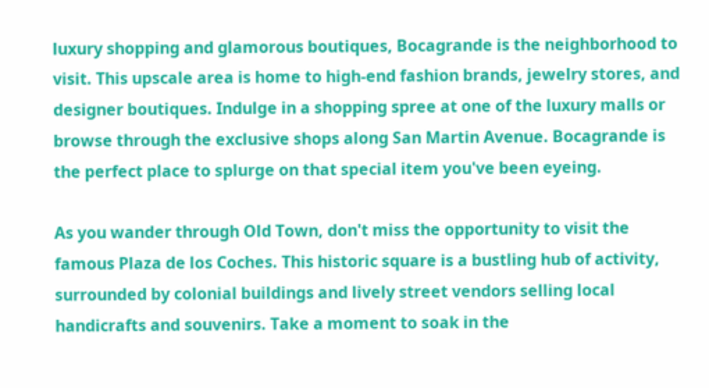luxury shopping and glamorous boutiques, Bocagrande is the neighborhood to visit. This upscale area is home to high-end fashion brands, jewelry stores, and designer boutiques. Indulge in a shopping spree at one of the luxury malls or browse through the exclusive shops along San Martin Avenue. Bocagrande is the perfect place to splurge on that special item you've been eyeing.

As you wander through Old Town, don't miss the opportunity to visit the famous Plaza de los Coches. This historic square is a bustling hub of activity, surrounded by colonial buildings and lively street vendors selling local handicrafts and souvenirs. Take a moment to soak in the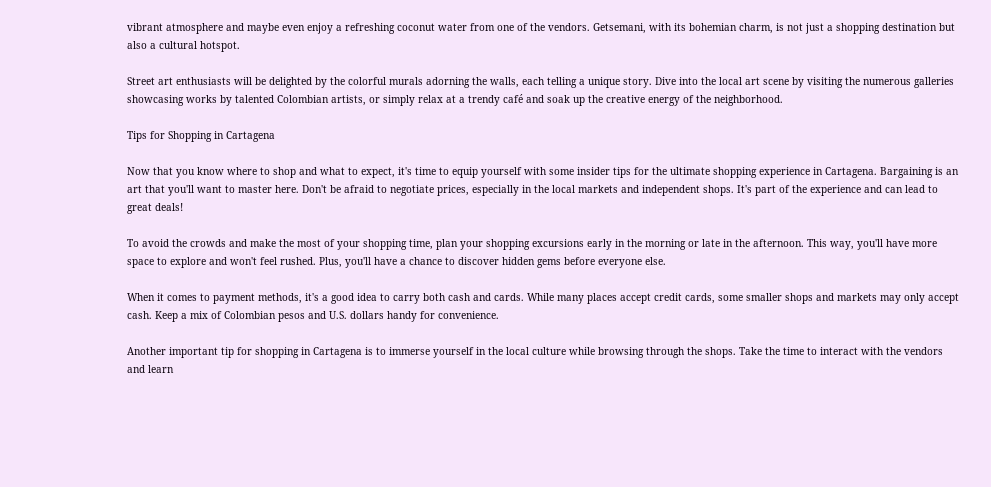vibrant atmosphere and maybe even enjoy a refreshing coconut water from one of the vendors. Getsemani, with its bohemian charm, is not just a shopping destination but also a cultural hotspot.

Street art enthusiasts will be delighted by the colorful murals adorning the walls, each telling a unique story. Dive into the local art scene by visiting the numerous galleries showcasing works by talented Colombian artists, or simply relax at a trendy café and soak up the creative energy of the neighborhood.

Tips for Shopping in Cartagena

Now that you know where to shop and what to expect, it's time to equip yourself with some insider tips for the ultimate shopping experience in Cartagena. Bargaining is an art that you'll want to master here. Don't be afraid to negotiate prices, especially in the local markets and independent shops. It's part of the experience and can lead to great deals!

To avoid the crowds and make the most of your shopping time, plan your shopping excursions early in the morning or late in the afternoon. This way, you'll have more space to explore and won't feel rushed. Plus, you'll have a chance to discover hidden gems before everyone else.

When it comes to payment methods, it's a good idea to carry both cash and cards. While many places accept credit cards, some smaller shops and markets may only accept cash. Keep a mix of Colombian pesos and U.S. dollars handy for convenience.

Another important tip for shopping in Cartagena is to immerse yourself in the local culture while browsing through the shops. Take the time to interact with the vendors and learn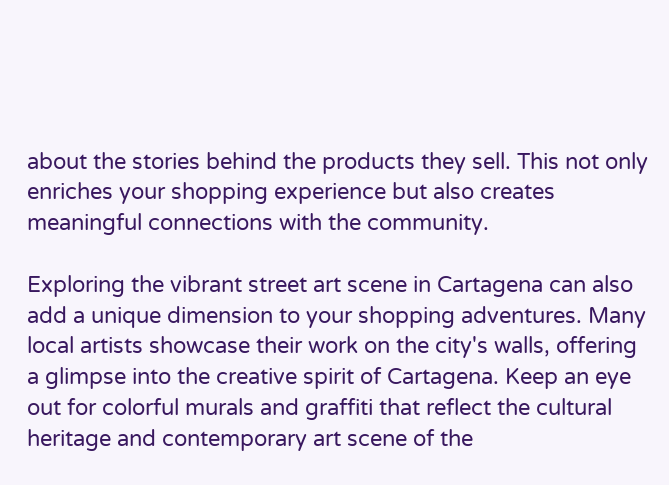about the stories behind the products they sell. This not only enriches your shopping experience but also creates meaningful connections with the community.

Exploring the vibrant street art scene in Cartagena can also add a unique dimension to your shopping adventures. Many local artists showcase their work on the city's walls, offering a glimpse into the creative spirit of Cartagena. Keep an eye out for colorful murals and graffiti that reflect the cultural heritage and contemporary art scene of the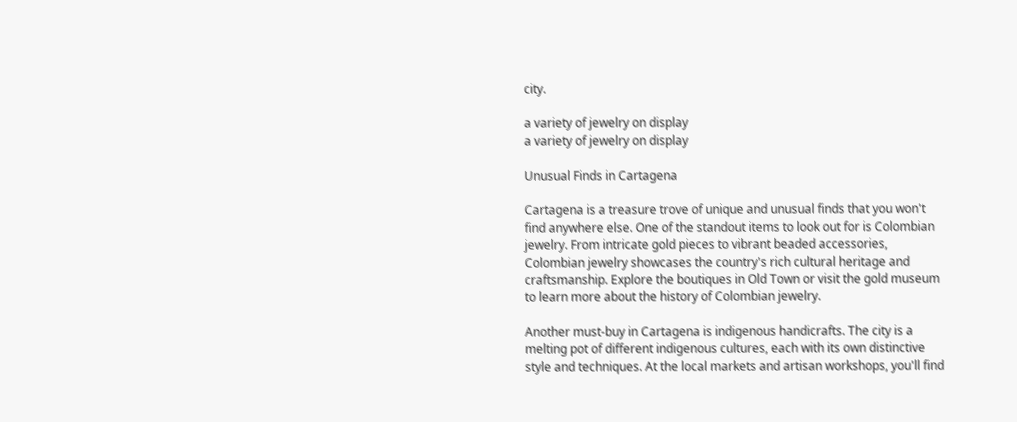city.

a variety of jewelry on display
a variety of jewelry on display

Unusual Finds in Cartagena

Cartagena is a treasure trove of unique and unusual finds that you won't find anywhere else. One of the standout items to look out for is Colombian jewelry. From intricate gold pieces to vibrant beaded accessories, Colombian jewelry showcases the country's rich cultural heritage and craftsmanship. Explore the boutiques in Old Town or visit the gold museum to learn more about the history of Colombian jewelry.

Another must-buy in Cartagena is indigenous handicrafts. The city is a melting pot of different indigenous cultures, each with its own distinctive style and techniques. At the local markets and artisan workshops, you'll find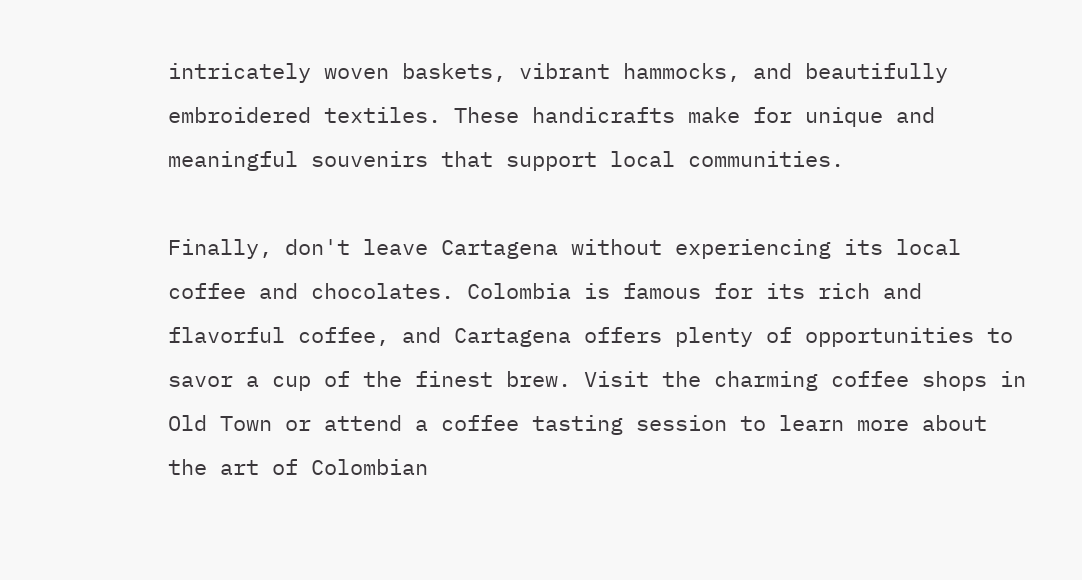intricately woven baskets, vibrant hammocks, and beautifully embroidered textiles. These handicrafts make for unique and meaningful souvenirs that support local communities.

Finally, don't leave Cartagena without experiencing its local coffee and chocolates. Colombia is famous for its rich and flavorful coffee, and Cartagena offers plenty of opportunities to savor a cup of the finest brew. Visit the charming coffee shops in Old Town or attend a coffee tasting session to learn more about the art of Colombian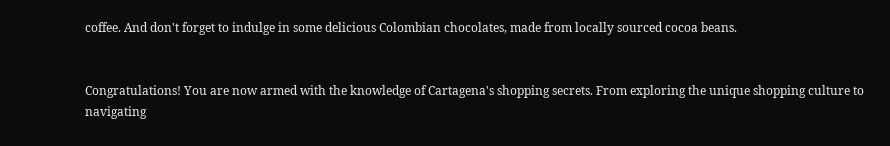coffee. And don't forget to indulge in some delicious Colombian chocolates, made from locally sourced cocoa beans.


Congratulations! You are now armed with the knowledge of Cartagena's shopping secrets. From exploring the unique shopping culture to navigating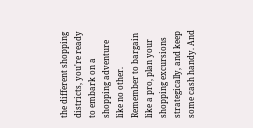the different shopping districts, you're ready to embark on a shopping adventure like no other. Remember to bargain like a pro, plan your shopping excursions strategically, and keep some cash handy. And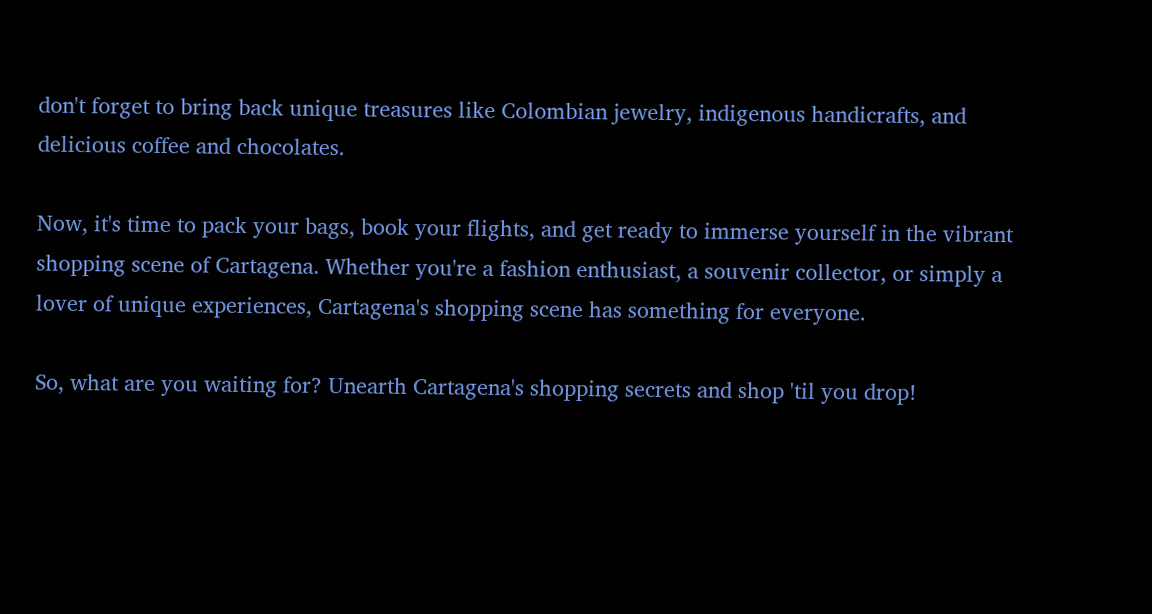don't forget to bring back unique treasures like Colombian jewelry, indigenous handicrafts, and delicious coffee and chocolates.

Now, it's time to pack your bags, book your flights, and get ready to immerse yourself in the vibrant shopping scene of Cartagena. Whether you're a fashion enthusiast, a souvenir collector, or simply a lover of unique experiences, Cartagena's shopping scene has something for everyone.

So, what are you waiting for? Unearth Cartagena's shopping secrets and shop 'til you drop!